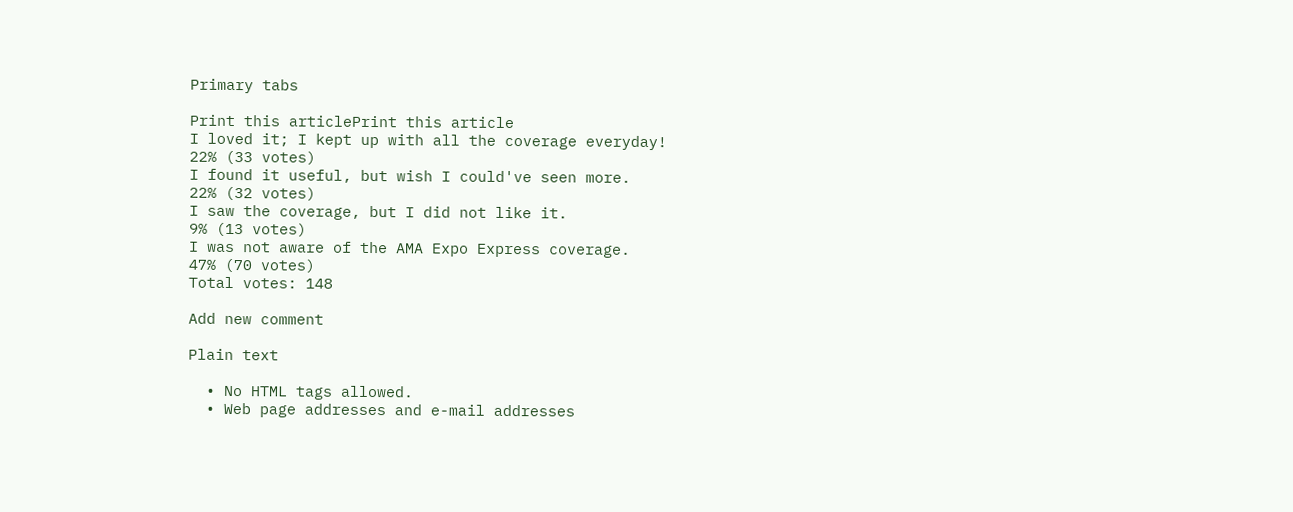Primary tabs

Print this articlePrint this article
I loved it; I kept up with all the coverage everyday!
22% (33 votes)
I found it useful, but wish I could've seen more.
22% (32 votes)
I saw the coverage, but I did not like it.
9% (13 votes)
I was not aware of the AMA Expo Express coverage.
47% (70 votes)
Total votes: 148

Add new comment

Plain text

  • No HTML tags allowed.
  • Web page addresses and e-mail addresses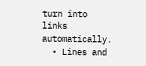turn into links automatically.
  • Lines and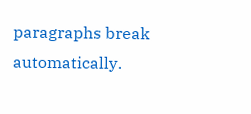paragraphs break automatically.